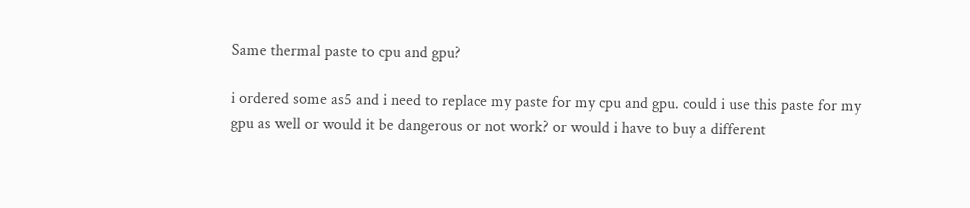Same thermal paste to cpu and gpu?

i ordered some as5 and i need to replace my paste for my cpu and gpu. could i use this paste for my gpu as well or would it be dangerous or not work? or would i have to buy a different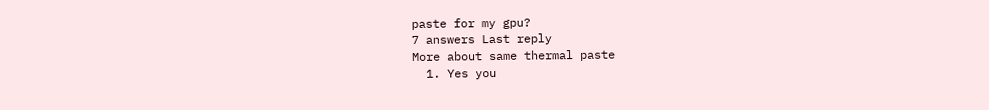paste for my gpu?
7 answers Last reply
More about same thermal paste
  1. Yes you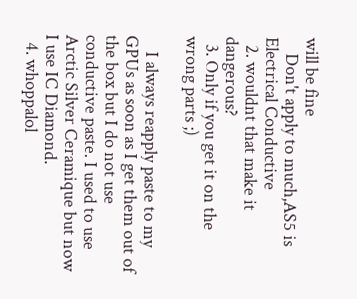will be fine
    Don't apply to much,AS5 is Electrical Conductive
  2. wouldnt that make it dangerous?
  3. Only if you get it on the wrong parts ;)

    I always reapply paste to my GPUs as soon as I get them out of the box but I do not use conductive paste. I used to use Arctic Silver Ceramique but now I use IC Diamond.
  4. whoppalol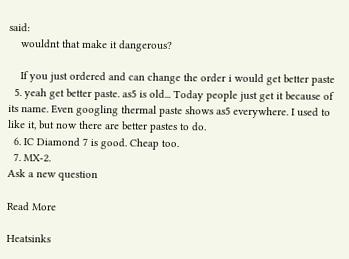said:
    wouldnt that make it dangerous?

    If you just ordered and can change the order i would get better paste
  5. yeah get better paste. as5 is old... Today people just get it because of its name. Even googling thermal paste shows as5 everywhere. I used to like it, but now there are better pastes to do.
  6. IC Diamond 7 is good. Cheap too.
  7. MX-2.
Ask a new question

Read More

Heatsinks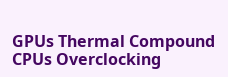GPUs Thermal Compound CPUs Overclocking